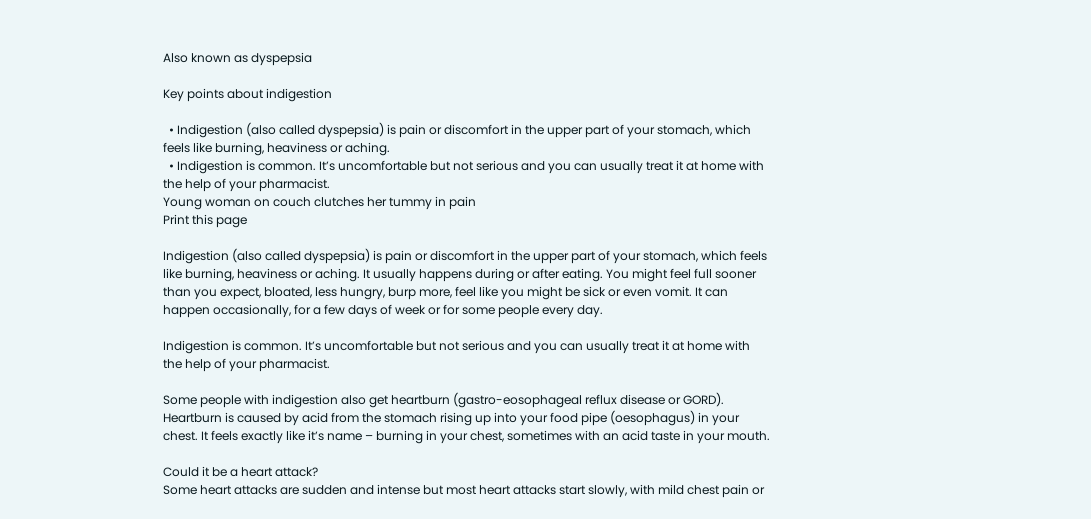Also known as dyspepsia

Key points about indigestion

  • Indigestion (also called dyspepsia) is pain or discomfort in the upper part of your stomach, which feels like burning, heaviness or aching.
  • Indigestion is common. It’s uncomfortable but not serious and you can usually treat it at home with the help of your pharmacist.
Young woman on couch clutches her tummy in pain
Print this page

Indigestion (also called dyspepsia) is pain or discomfort in the upper part of your stomach, which feels like burning, heaviness or aching. It usually happens during or after eating. You might feel full sooner than you expect, bloated, less hungry, burp more, feel like you might be sick or even vomit. It can happen occasionally, for a few days of week or for some people every day.

Indigestion is common. It’s uncomfortable but not serious and you can usually treat it at home with the help of your pharmacist.

Some people with indigestion also get heartburn (gastro-eosophageal reflux disease or GORD). Heartburn is caused by acid from the stomach rising up into your food pipe (oesophagus) in your chest. It feels exactly like it’s name – burning in your chest, sometimes with an acid taste in your mouth.

Could it be a heart attack?
Some heart attacks are sudden and intense but most heart attacks start slowly, with mild chest pain or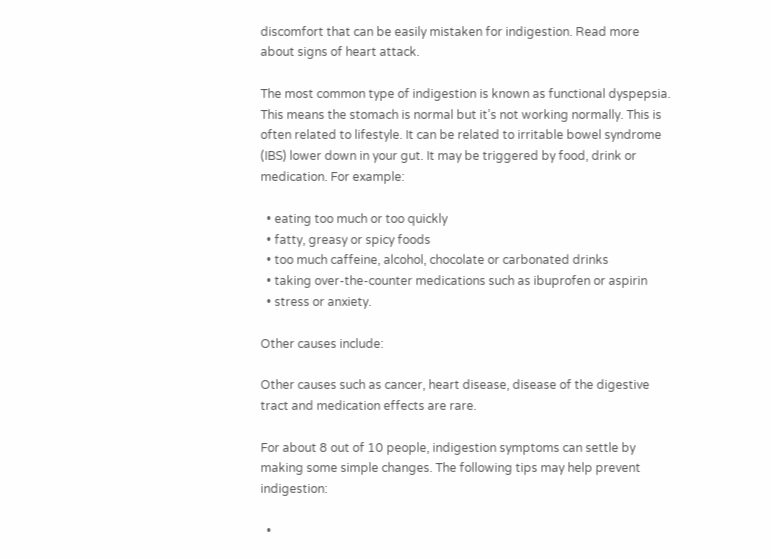discomfort that can be easily mistaken for indigestion. Read more about signs of heart attack.

The most common type of indigestion is known as functional dyspepsia. This means the stomach is normal but it’s not working normally. This is often related to lifestyle. It can be related to irritable bowel syndrome (IBS) lower down in your gut. It may be triggered by food, drink or medication. For example:

  • eating too much or too quickly
  • fatty, greasy or spicy foods
  • too much caffeine, alcohol, chocolate or carbonated drinks
  • taking over-the-counter medications such as ibuprofen or aspirin
  • stress or anxiety.

Other causes include:

Other causes such as cancer, heart disease, disease of the digestive tract and medication effects are rare.

For about 8 out of 10 people, indigestion symptoms can settle by making some simple changes. The following tips may help prevent indigestion:

  •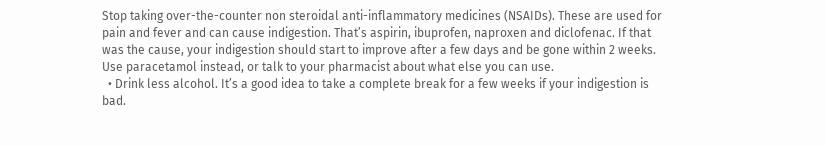Stop taking over-the-counter non steroidal anti-inflammatory medicines (NSAIDs). These are used for pain and fever and can cause indigestion. That’s aspirin, ibuprofen, naproxen and diclofenac. If that was the cause, your indigestion should start to improve after a few days and be gone within 2 weeks. Use paracetamol instead, or talk to your pharmacist about what else you can use.
  • Drink less alcohol. It’s a good idea to take a complete break for a few weeks if your indigestion is bad.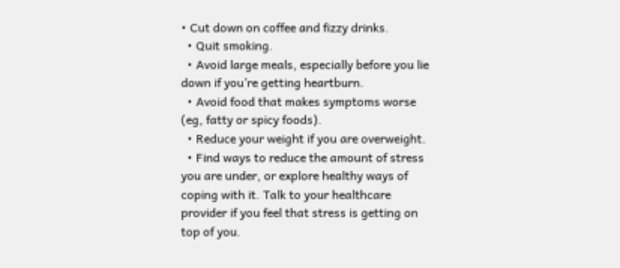• Cut down on coffee and fizzy drinks.
  • Quit smoking.
  • Avoid large meals, especially before you lie down if you’re getting heartburn.
  • Avoid food that makes symptoms worse (eg, fatty or spicy foods).
  • Reduce your weight if you are overweight.
  • Find ways to reduce the amount of stress you are under, or explore healthy ways of coping with it. Talk to your healthcare provider if you feel that stress is getting on top of you.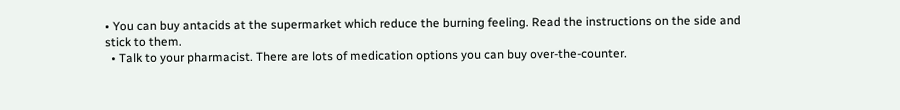• You can buy antacids at the supermarket which reduce the burning feeling. Read the instructions on the side and stick to them.
  • Talk to your pharmacist. There are lots of medication options you can buy over-the-counter.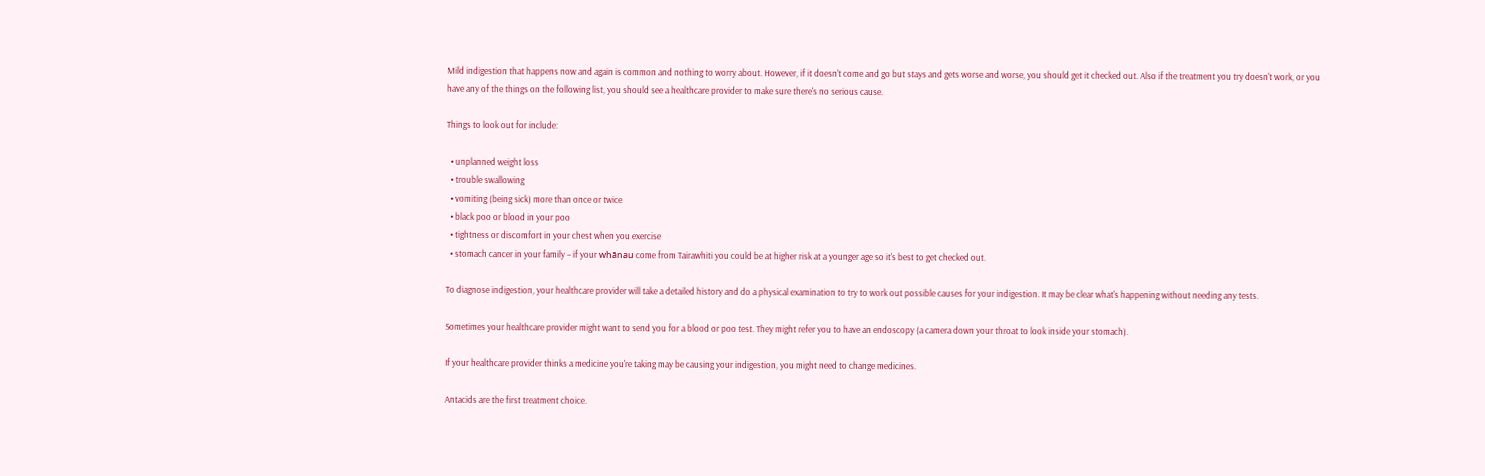Mild indigestion that happens now and again is common and nothing to worry about. However, if it doesn't come and go but stays and gets worse and worse, you should get it checked out. Also if the treatment you try doesn't work, or you have any of the things on the following list, you should see a healthcare provider to make sure there's no serious cause.

Things to look out for include:

  • unplanned weight loss
  • trouble swallowing
  • vomiting (being sick) more than once or twice
  • black poo or blood in your poo
  • tightness or discomfort in your chest when you exercise
  • stomach cancer in your family – if your whānau come from Tairawhiti you could be at higher risk at a younger age so it's best to get checked out.

To diagnose indigestion, your healthcare provider will take a detailed history and do a physical examination to try to work out possible causes for your indigestion. It may be clear what's happening without needing any tests.

Sometimes your healthcare provider might want to send you for a blood or poo test. They might refer you to have an endoscopy (a camera down your throat to look inside your stomach).

If your healthcare provider thinks a medicine you're taking may be causing your indigestion, you might need to change medicines.

Antacids are the first treatment choice.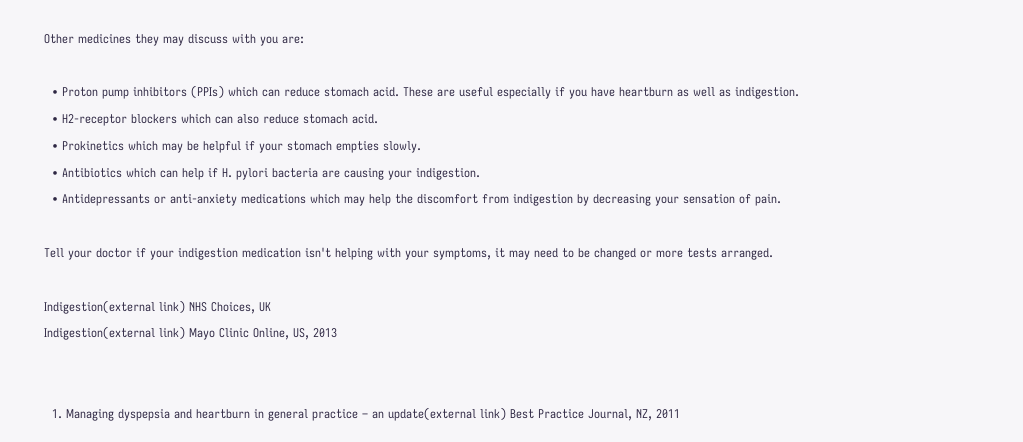Other medicines they may discuss with you are:

  • Proton pump inhibitors (PPIs) which can reduce stomach acid. These are useful especially if you have heartburn as well as indigestion.
  • H2-receptor blockers which can also reduce stomach acid.
  • Prokinetics which may be helpful if your stomach empties slowly.
  • Antibiotics which can help if H. pylori bacteria are causing your indigestion.
  • Antidepressants or anti-anxiety medications which may help the discomfort from indigestion by decreasing your sensation of pain.

Tell your doctor if your indigestion medication isn't helping with your symptoms, it may need to be changed or more tests arranged.

Indigestion(external link) NHS Choices, UK
Indigestion(external link) Mayo Clinic Online, US, 2013


  1. Managing dyspepsia and heartburn in general practice – an update(external link) Best Practice Journal, NZ, 2011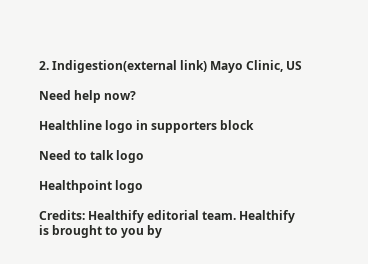2. Indigestion(external link) Mayo Clinic, US

Need help now?

Healthline logo in supporters block

Need to talk logo

Healthpoint logo

Credits: Healthify editorial team. Healthify is brought to you by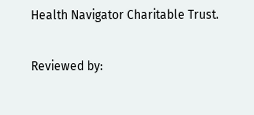Health Navigator Charitable Trust.

Reviewed by: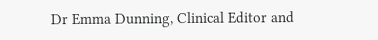Dr Emma Dunning, Clinical Editor and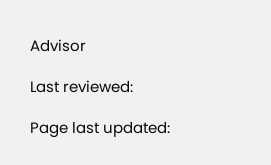Advisor

Last reviewed:

Page last updated: